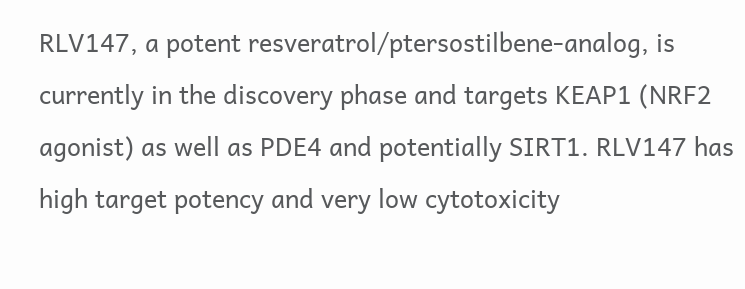RLV147, a potent resveratrol/ptersostilbene-analog, is currently in the discovery phase and targets KEAP1 (NRF2 agonist) as well as PDE4 and potentially SIRT1. RLV147 has high target potency and very low cytotoxicity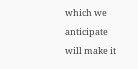which we anticipate will make it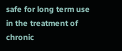safe for long term use in the treatment of chronic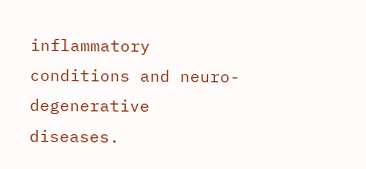inflammatory conditions and neuro-degenerative diseases.